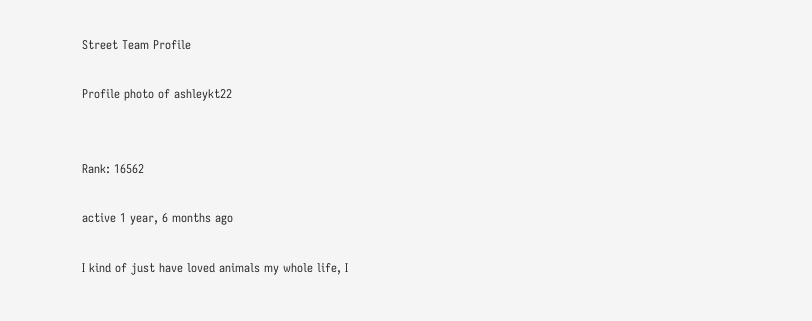Street Team Profile

Profile photo of ashleykt22


Rank: 16562

active 1 year, 6 months ago

I kind of just have loved animals my whole life, I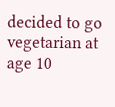decided to go vegetarian at age 10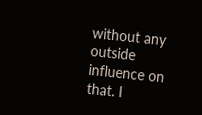without any outside influence on that. I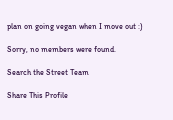plan on going vegan when I move out :)

Sorry, no members were found.

Search the Street Team

Share This Profile